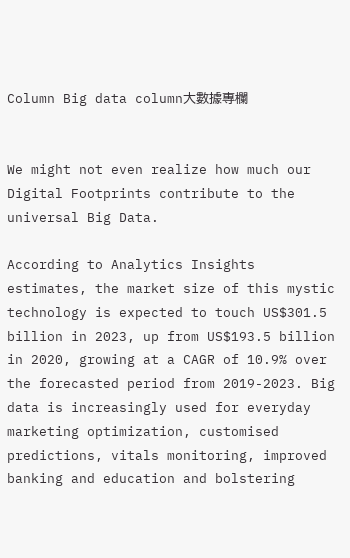Column Big data column大數據專欄


We might not even realize how much our Digital Footprints contribute to the universal Big Data.

According to Analytics Insights estimates, the market size of this mystic technology is expected to touch US$301.5 billion in 2023, up from US$193.5 billion in 2020, growing at a CAGR of 10.9% over the forecasted period from 2019-2023. Big data is increasingly used for everyday marketing optimization, customised predictions, vitals monitoring, improved banking and education and bolstering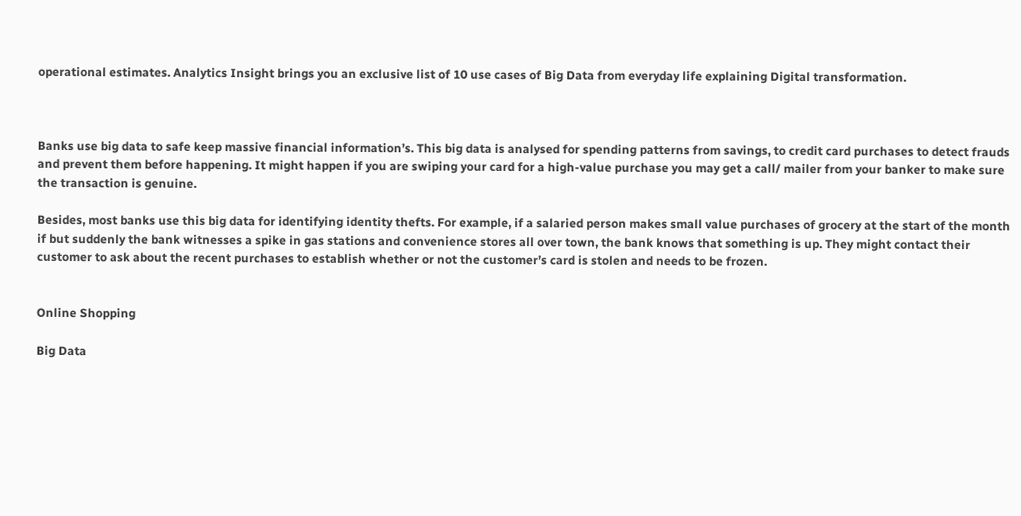operational estimates. Analytics Insight brings you an exclusive list of 10 use cases of Big Data from everyday life explaining Digital transformation.



Banks use big data to safe keep massive financial information’s. This big data is analysed for spending patterns from savings, to credit card purchases to detect frauds and prevent them before happening. It might happen if you are swiping your card for a high-value purchase you may get a call/ mailer from your banker to make sure the transaction is genuine.

Besides, most banks use this big data for identifying identity thefts. For example, if a salaried person makes small value purchases of grocery at the start of the month if but suddenly the bank witnesses a spike in gas stations and convenience stores all over town, the bank knows that something is up. They might contact their customer to ask about the recent purchases to establish whether or not the customer’s card is stolen and needs to be frozen.


Online Shopping

Big Data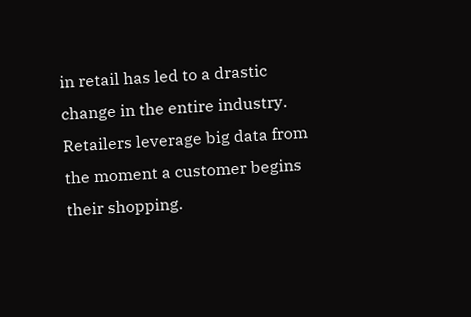in retail has led to a drastic change in the entire industry. Retailers leverage big data from the moment a customer begins their shopping.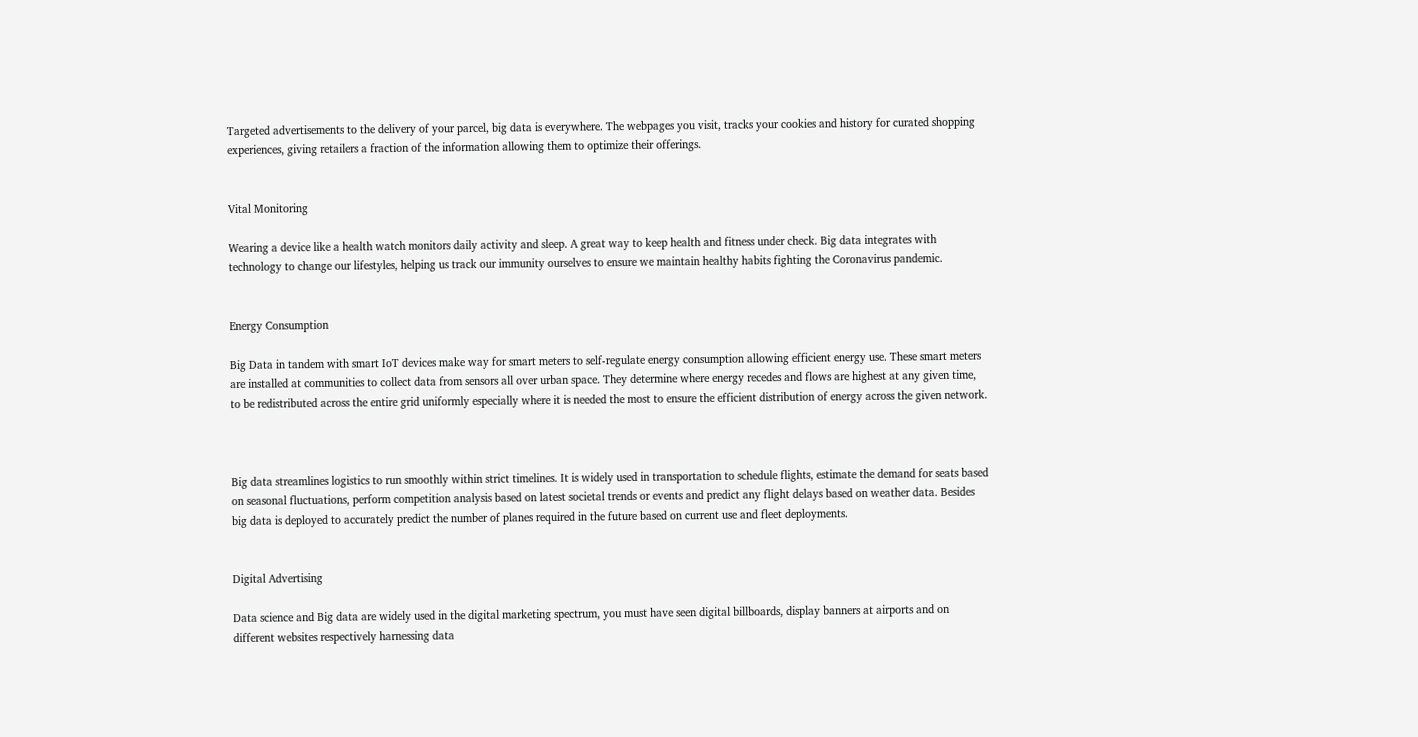Targeted advertisements to the delivery of your parcel, big data is everywhere. The webpages you visit, tracks your cookies and history for curated shopping experiences, giving retailers a fraction of the information allowing them to optimize their offerings.


Vital Monitoring

Wearing a device like a health watch monitors daily activity and sleep. A great way to keep health and fitness under check. Big data integrates with technology to change our lifestyles, helping us track our immunity ourselves to ensure we maintain healthy habits fighting the Coronavirus pandemic.


Energy Consumption

Big Data in tandem with smart IoT devices make way for smart meters to self-regulate energy consumption allowing efficient energy use. These smart meters are installed at communities to collect data from sensors all over urban space. They determine where energy recedes and flows are highest at any given time, to be redistributed across the entire grid uniformly especially where it is needed the most to ensure the efficient distribution of energy across the given network.



Big data streamlines logistics to run smoothly within strict timelines. It is widely used in transportation to schedule flights, estimate the demand for seats based on seasonal fluctuations, perform competition analysis based on latest societal trends or events and predict any flight delays based on weather data. Besides big data is deployed to accurately predict the number of planes required in the future based on current use and fleet deployments.


Digital Advertising

Data science and Big data are widely used in the digital marketing spectrum, you must have seen digital billboards, display banners at airports and on different websites respectively harnessing data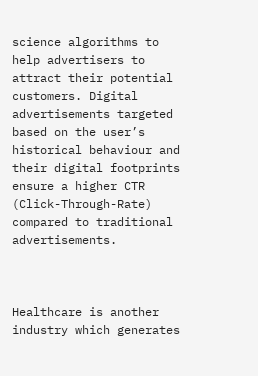science algorithms to help advertisers to attract their potential customers. Digital advertisements targeted based on the user’s historical behaviour and their digital footprints ensure a higher CTR (Click-Through-Rate) compared to traditional advertisements.



Healthcare is another industry which generates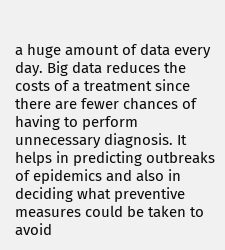a huge amount of data every day. Big data reduces the costs of a treatment since there are fewer chances of having to perform unnecessary diagnosis. It helps in predicting outbreaks of epidemics and also in deciding what preventive measures could be taken to avoid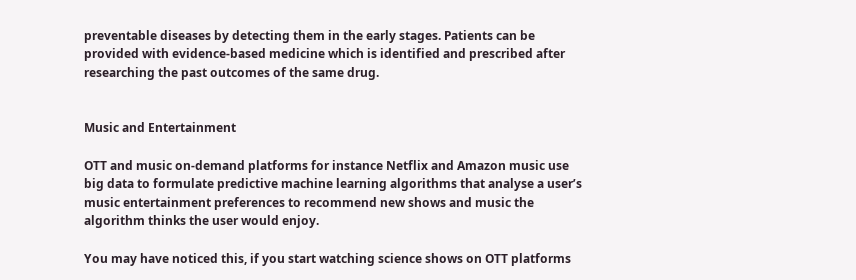preventable diseases by detecting them in the early stages. Patients can be provided with evidence-based medicine which is identified and prescribed after researching the past outcomes of the same drug.


Music and Entertainment

OTT and music on-demand platforms for instance Netflix and Amazon music use big data to formulate predictive machine learning algorithms that analyse a user’s music entertainment preferences to recommend new shows and music the algorithm thinks the user would enjoy.

You may have noticed this, if you start watching science shows on OTT platforms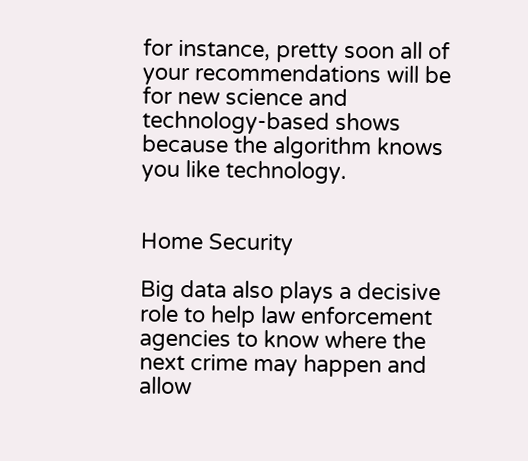for instance, pretty soon all of your recommendations will be for new science and technology-based shows because the algorithm knows you like technology.


Home Security

Big data also plays a decisive role to help law enforcement agencies to know where the next crime may happen and allow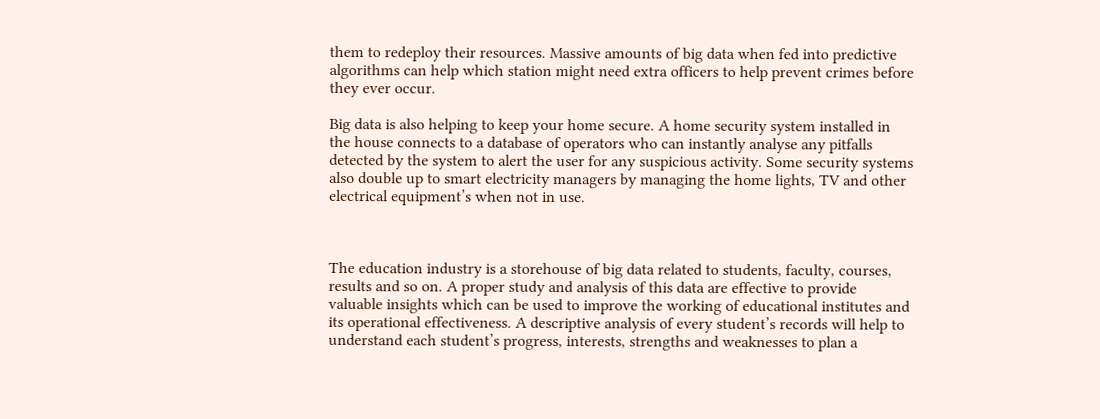them to redeploy their resources. Massive amounts of big data when fed into predictive algorithms can help which station might need extra officers to help prevent crimes before they ever occur.

Big data is also helping to keep your home secure. A home security system installed in the house connects to a database of operators who can instantly analyse any pitfalls detected by the system to alert the user for any suspicious activity. Some security systems also double up to smart electricity managers by managing the home lights, TV and other electrical equipment’s when not in use.



The education industry is a storehouse of big data related to students, faculty, courses, results and so on. A proper study and analysis of this data are effective to provide valuable insights which can be used to improve the working of educational institutes and its operational effectiveness. A descriptive analysis of every student’s records will help to understand each student’s progress, interests, strengths and weaknesses to plan a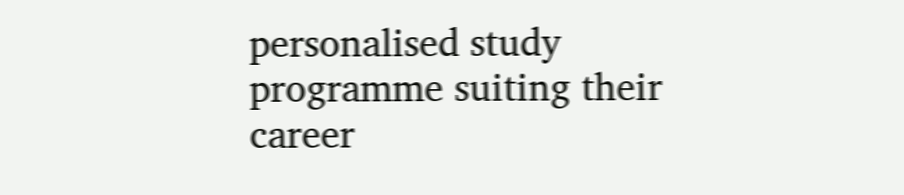personalised study programme suiting their career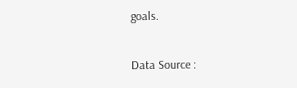goals.

Data Source :